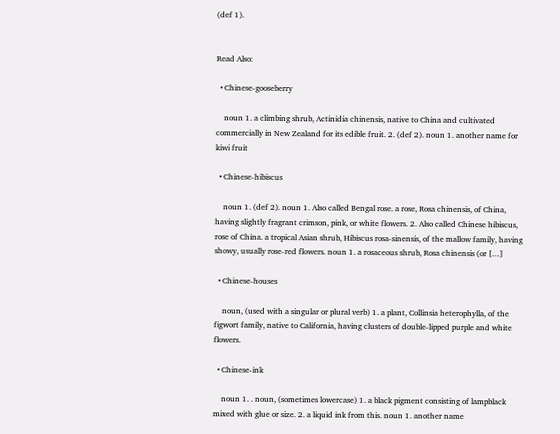(def 1).


Read Also:

  • Chinese-gooseberry

    noun 1. a climbing shrub, Actinidia chinensis, native to China and cultivated commercially in New Zealand for its edible fruit. 2. (def 2). noun 1. another name for kiwi fruit

  • Chinese-hibiscus

    noun 1. (def 2). noun 1. Also called Bengal rose. a rose, Rosa chinensis, of China, having slightly fragrant crimson, pink, or white flowers. 2. Also called Chinese hibiscus, rose of China. a tropical Asian shrub, Hibiscus rosa-sinensis, of the mallow family, having showy, usually rose-red flowers. noun 1. a rosaceous shrub, Rosa chinensis (or […]

  • Chinese-houses

    noun, (used with a singular or plural verb) 1. a plant, Collinsia heterophylla, of the figwort family, native to California, having clusters of double-lipped purple and white flowers.

  • Chinese-ink

    noun 1. . noun, (sometimes lowercase) 1. a black pigment consisting of lampblack mixed with glue or size. 2. a liquid ink from this. noun 1. another name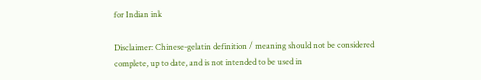for Indian ink

Disclaimer: Chinese-gelatin definition / meaning should not be considered complete, up to date, and is not intended to be used in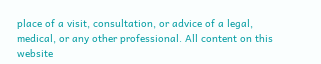place of a visit, consultation, or advice of a legal, medical, or any other professional. All content on this website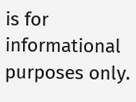is for informational purposes only.